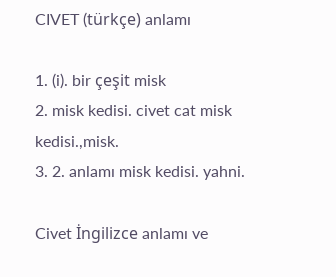CIVET (türkçe) anlamı

1. (i). bir çeşit misk
2. misk kedisi. civet cat misk kedisi.,misk.
3. 2. anlamı misk kedisi. yahni.

Civet İngilizce anlamı ve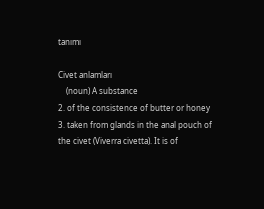tanımı

Civet anlamları
    (noun) A substance
2. of the consistence of butter or honey
3. taken from glands in the anal pouch of the civet (Viverra civetta). It is of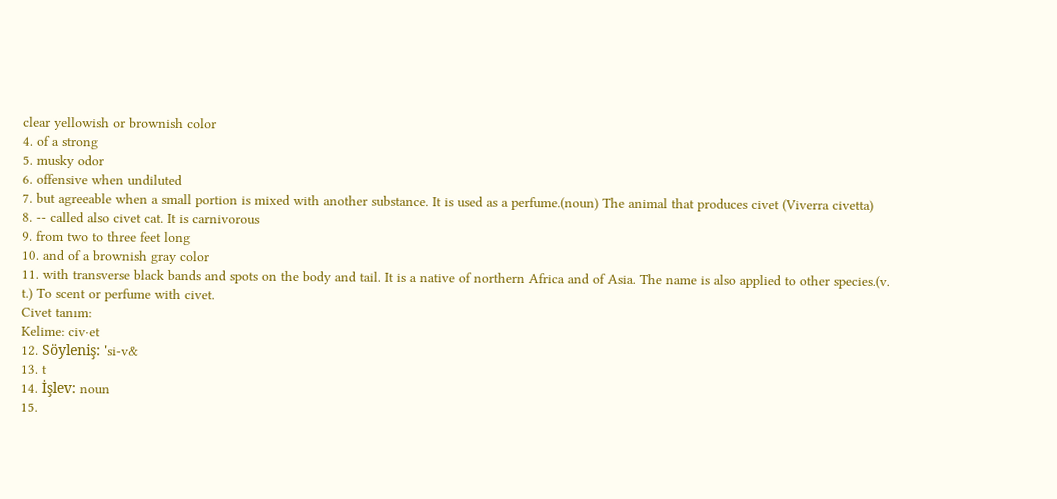clear yellowish or brownish color
4. of a strong
5. musky odor
6. offensive when undiluted
7. but agreeable when a small portion is mixed with another substance. It is used as a perfume.(noun) The animal that produces civet (Viverra civetta)
8. -- called also civet cat. It is carnivorous
9. from two to three feet long
10. and of a brownish gray color
11. with transverse black bands and spots on the body and tail. It is a native of northern Africa and of Asia. The name is also applied to other species.(v. t.) To scent or perfume with civet.
Civet tanım:
Kelime: civ·et
12. Söyleniş: 'si-v&
13. t
14. İşlev: noun
15.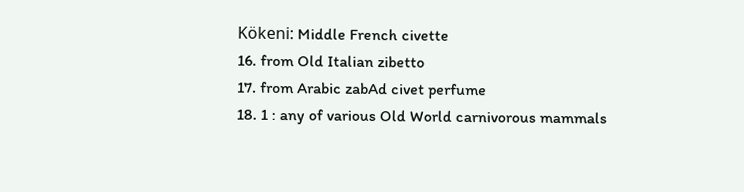Kökeni: Middle French civette
16. from Old Italian zibetto
17. from Arabic zabAd civet perfume
18. 1 : any of various Old World carnivorous mammals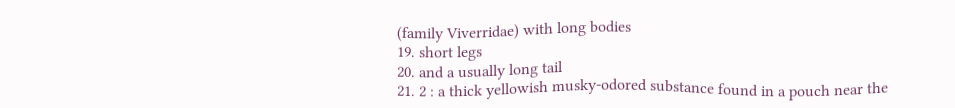(family Viverridae) with long bodies
19. short legs
20. and a usually long tail
21. 2 : a thick yellowish musky-odored substance found in a pouch near the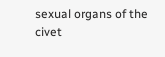sexual organs of the civet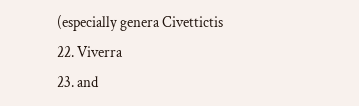(especially genera Civettictis
22. Viverra
23. and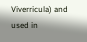Viverricula) and used in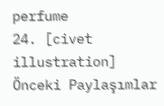perfume
24. [civet illustration]
Önceki Paylaşımlar